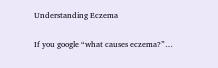Understanding Eczema

If you google “what causes eczema?”…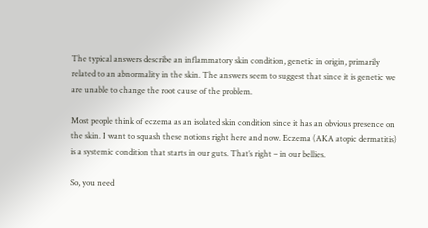The typical answers describe an inflammatory skin condition, genetic in origin, primarily related to an abnormality in the skin. The answers seem to suggest that since it is genetic we are unable to change the root cause of the problem.

Most people think of eczema as an isolated skin condition since it has an obvious presence on the skin. I want to squash these notions right here and now. Eczema (AKA atopic dermatitis) is a systemic condition that starts in our guts. That’s right – in our bellies.

So, you need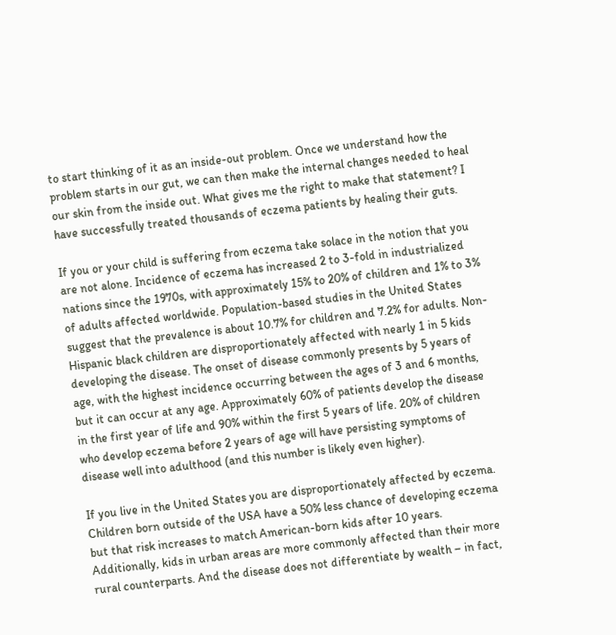to start thinking of it as an inside-out problem. Once we understand how the problem starts in our gut, we can then make the internal changes needed to heal our skin from the inside out. What gives me the right to make that statement? I have successfully treated thousands of eczema patients by healing their guts.

If you or your child is suffering from eczema take solace in the notion that you are not alone. Incidence of eczema has increased 2 to 3-fold in industrialized nations since the 1970s, with approximately 15% to 20% of children and 1% to 3% of adults affected worldwide. Population-based studies in the United States suggest that the prevalence is about 10.7% for children and 7.2% for adults. Non-Hispanic black children are disproportionately affected with nearly 1 in 5 kids developing the disease. The onset of disease commonly presents by 5 years of age, with the highest incidence occurring between the ages of 3 and 6 months, but it can occur at any age. Approximately 60% of patients develop the disease in the first year of life and 90% within the first 5 years of life. 20% of children who develop eczema before 2 years of age will have persisting symptoms of disease well into adulthood (and this number is likely even higher).

If you live in the United States you are disproportionately affected by eczema.  Children born outside of the USA have a 50% less chance of developing eczema but that risk increases to match American-born kids after 10 years. Additionally, kids in urban areas are more commonly affected than their more rural counterparts. And the disease does not differentiate by wealth – in fact,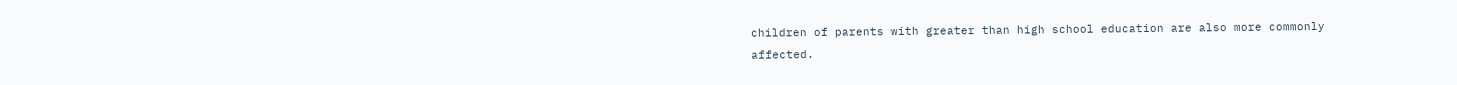children of parents with greater than high school education are also more commonly affected.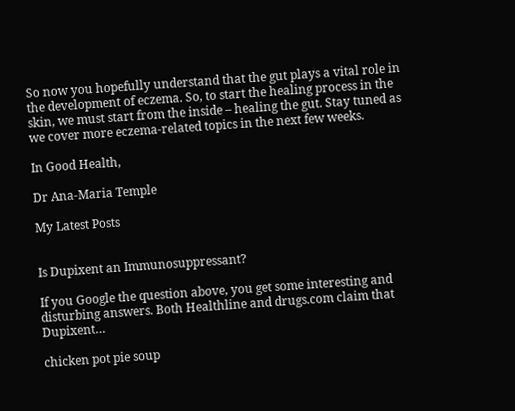So now you hopefully understand that the gut plays a vital role in the development of eczema. So, to start the healing process in the skin, we must start from the inside – healing the gut. Stay tuned as we cover more eczema-related topics in the next few weeks.

In Good Health,

Dr Ana-Maria Temple

My Latest Posts


Is Dupixent an Immunosuppressant?

If you Google the question above, you get some interesting and disturbing answers. Both Healthline and drugs.com claim that Dupixent…

chicken pot pie soup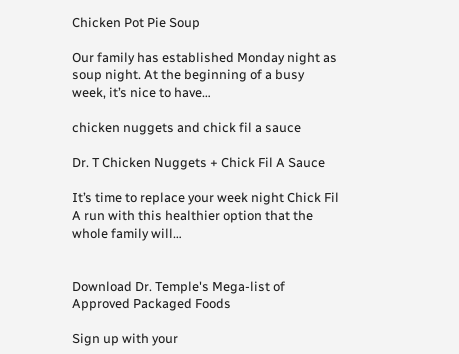Chicken Pot Pie Soup

Our family has established Monday night as soup night. At the beginning of a busy week, it’s nice to have…

chicken nuggets and chick fil a sauce

Dr. T Chicken Nuggets + Chick Fil A Sauce

It’s time to replace your week night Chick Fil A run with this healthier option that the whole family will…


Download Dr. Temple's Mega-list of Approved Packaged Foods

Sign up with your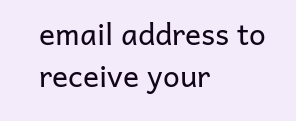email address to receive your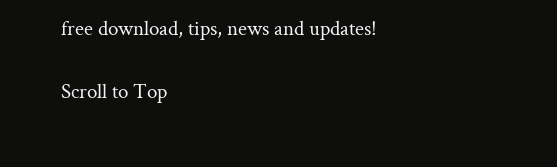free download, tips, news and updates!

Scroll to Top